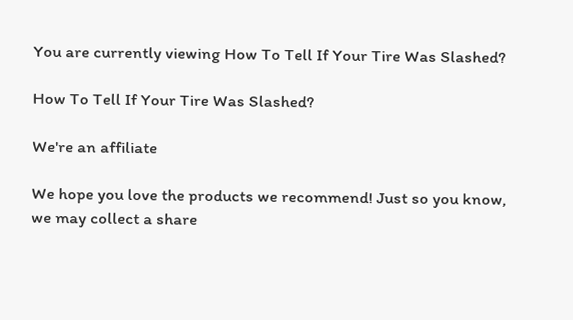You are currently viewing How To Tell If Your Tire Was Slashed?

How To Tell If Your Tire Was Slashed?

We're an affiliate

We hope you love the products we recommend! Just so you know, we may collect a share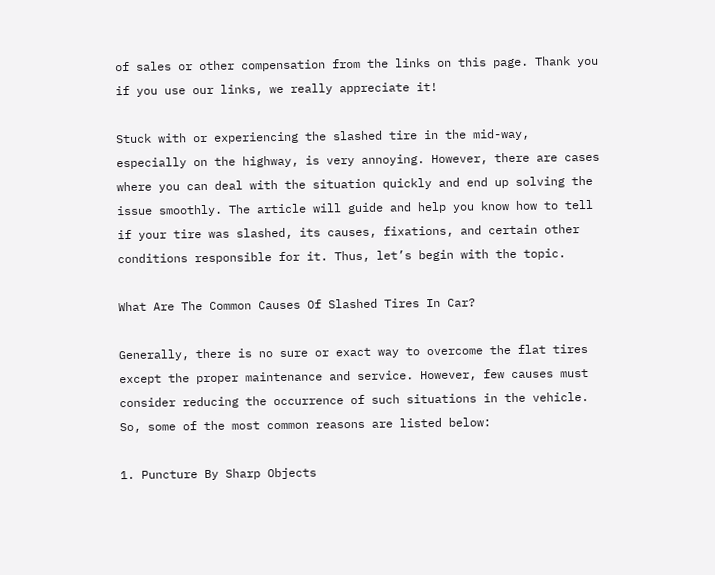of sales or other compensation from the links on this page. Thank you if you use our links, we really appreciate it!

Stuck with or experiencing the slashed tire in the mid-way, especially on the highway, is very annoying. However, there are cases where you can deal with the situation quickly and end up solving the issue smoothly. The article will guide and help you know how to tell if your tire was slashed, its causes, fixations, and certain other conditions responsible for it. Thus, let’s begin with the topic.

What Are The Common Causes Of Slashed Tires In Car?

Generally, there is no sure or exact way to overcome the flat tires except the proper maintenance and service. However, few causes must consider reducing the occurrence of such situations in the vehicle. So, some of the most common reasons are listed below:

1. Puncture By Sharp Objects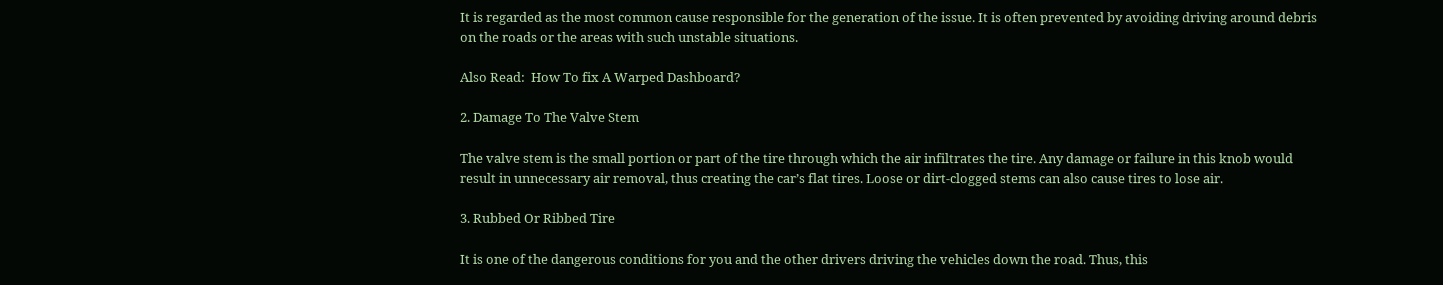It is regarded as the most common cause responsible for the generation of the issue. It is often prevented by avoiding driving around debris on the roads or the areas with such unstable situations.

Also Read:  How To fix A Warped Dashboard?

2. Damage To The Valve Stem

The valve stem is the small portion or part of the tire through which the air infiltrates the tire. Any damage or failure in this knob would result in unnecessary air removal, thus creating the car’s flat tires. Loose or dirt-clogged stems can also cause tires to lose air.

3. Rubbed Or Ribbed Tire

It is one of the dangerous conditions for you and the other drivers driving the vehicles down the road. Thus, this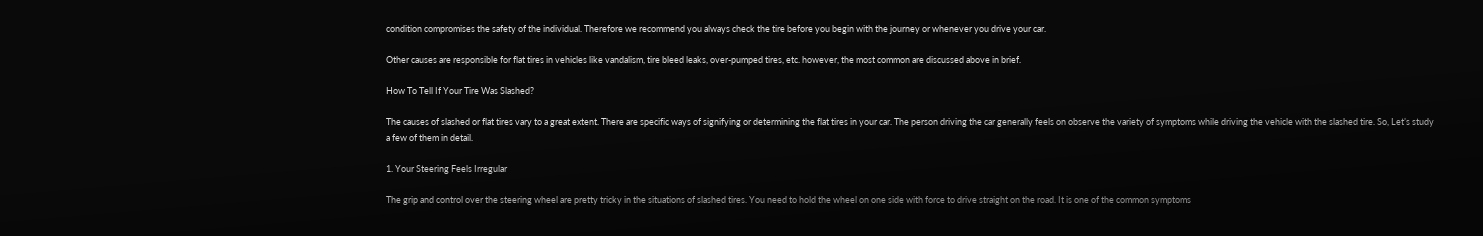condition compromises the safety of the individual. Therefore we recommend you always check the tire before you begin with the journey or whenever you drive your car.

Other causes are responsible for flat tires in vehicles like vandalism, tire bleed leaks, over-pumped tires, etc. however, the most common are discussed above in brief.

How To Tell If Your Tire Was Slashed?

The causes of slashed or flat tires vary to a great extent. There are specific ways of signifying or determining the flat tires in your car. The person driving the car generally feels on observe the variety of symptoms while driving the vehicle with the slashed tire. So, Let’s study a few of them in detail.

1. Your Steering Feels Irregular

The grip and control over the steering wheel are pretty tricky in the situations of slashed tires. You need to hold the wheel on one side with force to drive straight on the road. It is one of the common symptoms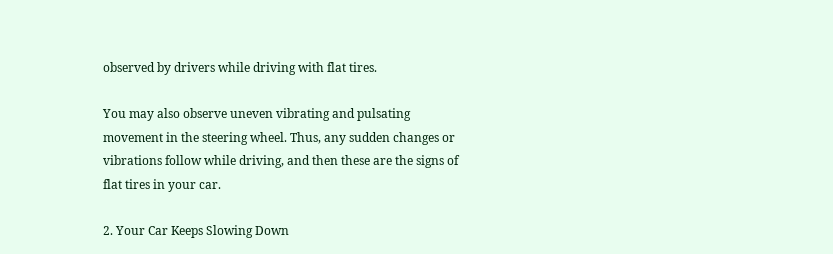observed by drivers while driving with flat tires.

You may also observe uneven vibrating and pulsating movement in the steering wheel. Thus, any sudden changes or vibrations follow while driving, and then these are the signs of flat tires in your car.

2. Your Car Keeps Slowing Down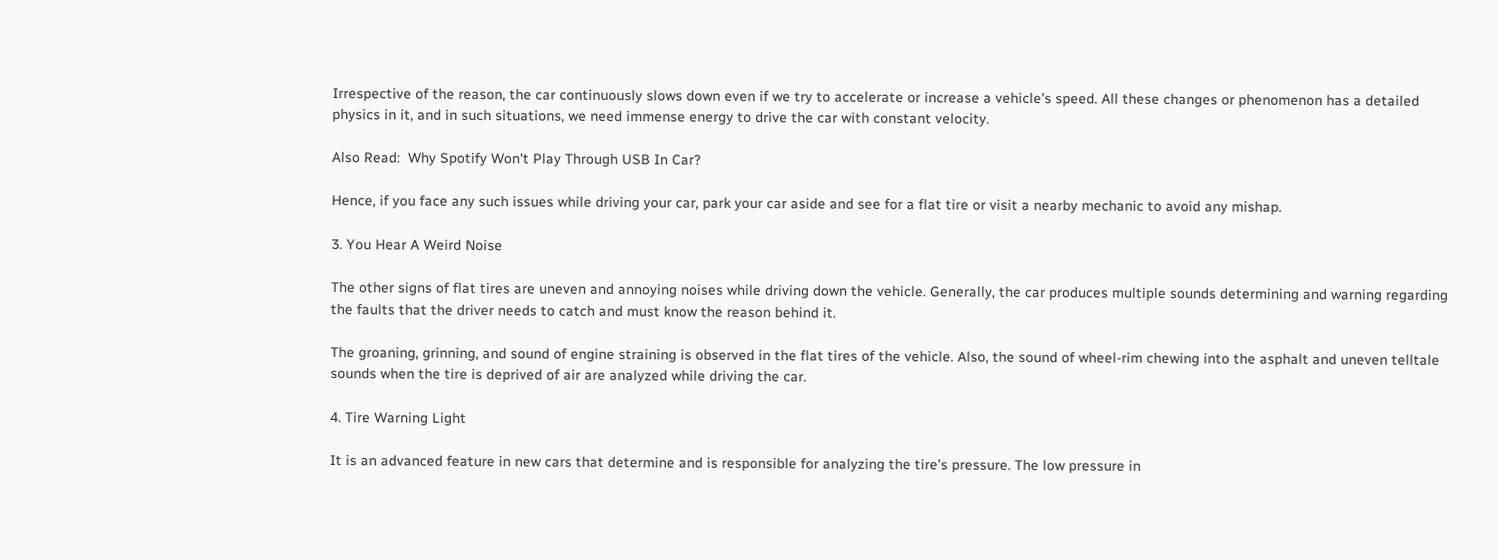Irrespective of the reason, the car continuously slows down even if we try to accelerate or increase a vehicle’s speed. All these changes or phenomenon has a detailed physics in it, and in such situations, we need immense energy to drive the car with constant velocity.

Also Read:  Why Spotify Won't Play Through USB In Car?

Hence, if you face any such issues while driving your car, park your car aside and see for a flat tire or visit a nearby mechanic to avoid any mishap.

3. You Hear A Weird Noise

The other signs of flat tires are uneven and annoying noises while driving down the vehicle. Generally, the car produces multiple sounds determining and warning regarding the faults that the driver needs to catch and must know the reason behind it.

The groaning, grinning, and sound of engine straining is observed in the flat tires of the vehicle. Also, the sound of wheel-rim chewing into the asphalt and uneven telltale sounds when the tire is deprived of air are analyzed while driving the car.

4. Tire Warning Light

It is an advanced feature in new cars that determine and is responsible for analyzing the tire’s pressure. The low pressure in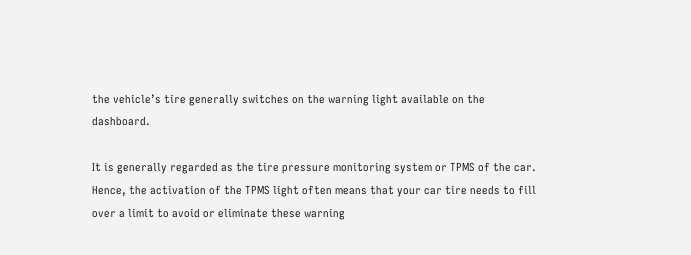the vehicle’s tire generally switches on the warning light available on the dashboard.

It is generally regarded as the tire pressure monitoring system or TPMS of the car. Hence, the activation of the TPMS light often means that your car tire needs to fill over a limit to avoid or eliminate these warning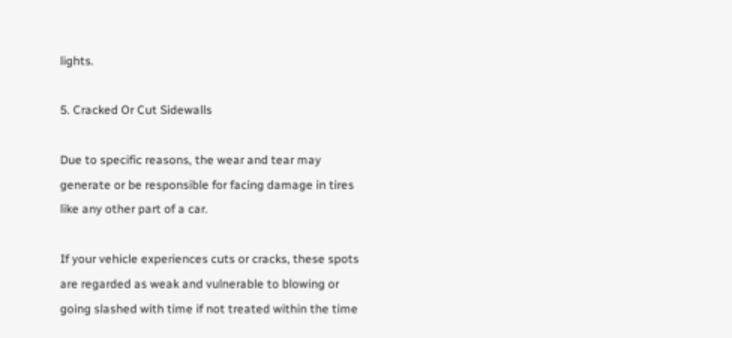lights.

5. Cracked Or Cut Sidewalls

Due to specific reasons, the wear and tear may generate or be responsible for facing damage in tires like any other part of a car.

If your vehicle experiences cuts or cracks, these spots are regarded as weak and vulnerable to blowing or going slashed with time if not treated within the time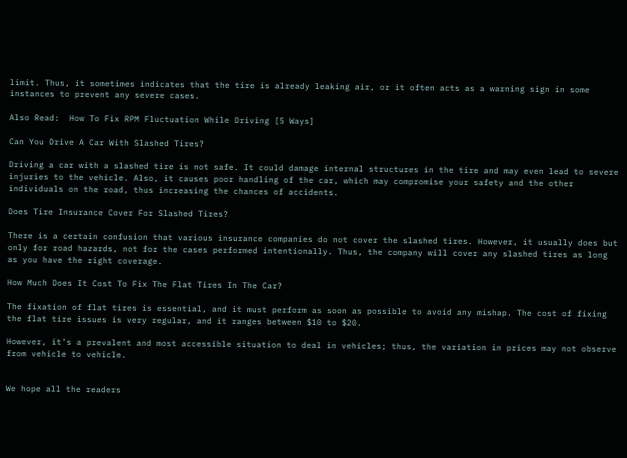limit. Thus, it sometimes indicates that the tire is already leaking air, or it often acts as a warning sign in some instances to prevent any severe cases.

Also Read:  How To Fix RPM Fluctuation While Driving [5 Ways]

Can You Drive A Car With Slashed Tires?

Driving a car with a slashed tire is not safe. It could damage internal structures in the tire and may even lead to severe injuries to the vehicle. Also, it causes poor handling of the car, which may compromise your safety and the other individuals on the road, thus increasing the chances of accidents.

Does Tire Insurance Cover For Slashed Tires?

There is a certain confusion that various insurance companies do not cover the slashed tires. However, it usually does but only for road hazards, not for the cases performed intentionally. Thus, the company will cover any slashed tires as long as you have the right coverage.

How Much Does It Cost To Fix The Flat Tires In The Car?

The fixation of flat tires is essential, and it must perform as soon as possible to avoid any mishap. The cost of fixing the flat tire issues is very regular, and it ranges between $10 to $20.

However, it’s a prevalent and most accessible situation to deal in vehicles; thus, the variation in prices may not observe from vehicle to vehicle.


We hope all the readers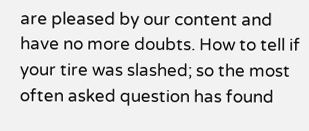are pleased by our content and have no more doubts. How to tell if your tire was slashed; so the most often asked question has found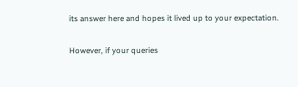its answer here and hopes it lived up to your expectation.

However, if your queries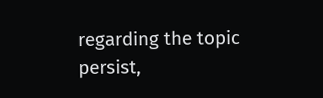regarding the topic persist,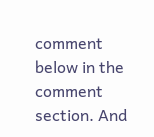comment below in the comment section. And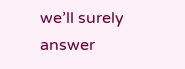we’ll surely answer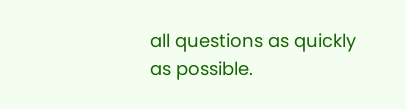all questions as quickly as possible.